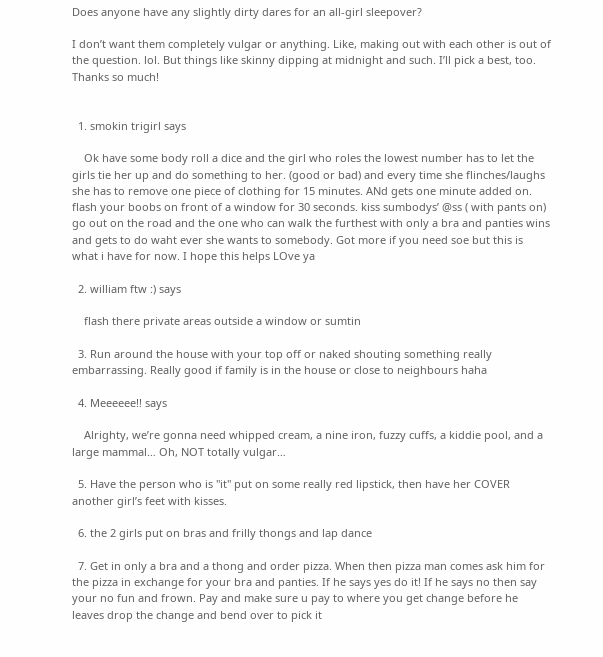Does anyone have any slightly dirty dares for an all-girl sleepover?

I don’t want them completely vulgar or anything. Like, making out with each other is out of the question. lol. But things like skinny dipping at midnight and such. I’ll pick a best, too. Thanks so much!


  1. smokin trigirl says

    Ok have some body roll a dice and the girl who roles the lowest number has to let the girls tie her up and do something to her. (good or bad) and every time she flinches/laughs she has to remove one piece of clothing for 15 minutes. ANd gets one minute added on. flash your boobs on front of a window for 30 seconds. kiss sumbodys’ @ss ( with pants on) go out on the road and the one who can walk the furthest with only a bra and panties wins and gets to do waht ever she wants to somebody. Got more if you need soe but this is what i have for now. I hope this helps LOve ya

  2. william ftw :) says

    flash there private areas outside a window or sumtin

  3. Run around the house with your top off or naked shouting something really embarrassing. Really good if family is in the house or close to neighbours haha

  4. Meeeeee!! says

    Alrighty, we’re gonna need whipped cream, a nine iron, fuzzy cuffs, a kiddie pool, and a large mammal… Oh, NOT totally vulgar…

  5. Have the person who is "it" put on some really red lipstick, then have her COVER another girl’s feet with kisses.

  6. the 2 girls put on bras and frilly thongs and lap dance

  7. Get in only a bra and a thong and order pizza. When then pizza man comes ask him for the pizza in exchange for your bra and panties. If he says yes do it! If he says no then say your no fun and frown. Pay and make sure u pay to where you get change before he leaves drop the change and bend over to pick it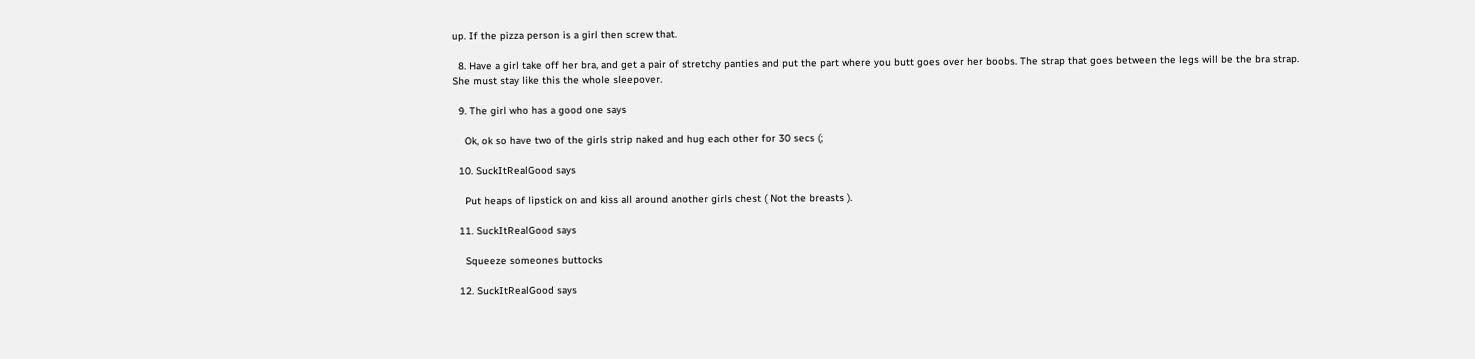up. If the pizza person is a girl then screw that.

  8. Have a girl take off her bra, and get a pair of stretchy panties and put the part where you butt goes over her boobs. The strap that goes between the legs will be the bra strap. She must stay like this the whole sleepover.

  9. The girl who has a good one says

    Ok, ok so have two of the girls strip naked and hug each other for 30 secs (;

  10. SuckItRealGood says

    Put heaps of lipstick on and kiss all around another girls chest ( Not the breasts ).

  11. SuckItRealGood says

    Squeeze someones buttocks

  12. SuckItRealGood says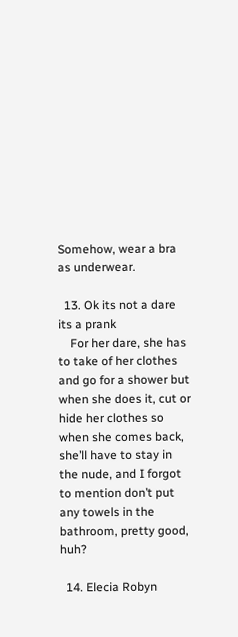Somehow, wear a bra as underwear.

  13. Ok its not a dare its a prank
    For her dare, she has to take of her clothes and go for a shower but when she does it, cut or hide her clothes so when she comes back, she’ll have to stay in the nude, and I forgot to mention don’t put any towels in the bathroom, pretty good, huh?

  14. Elecia Robyn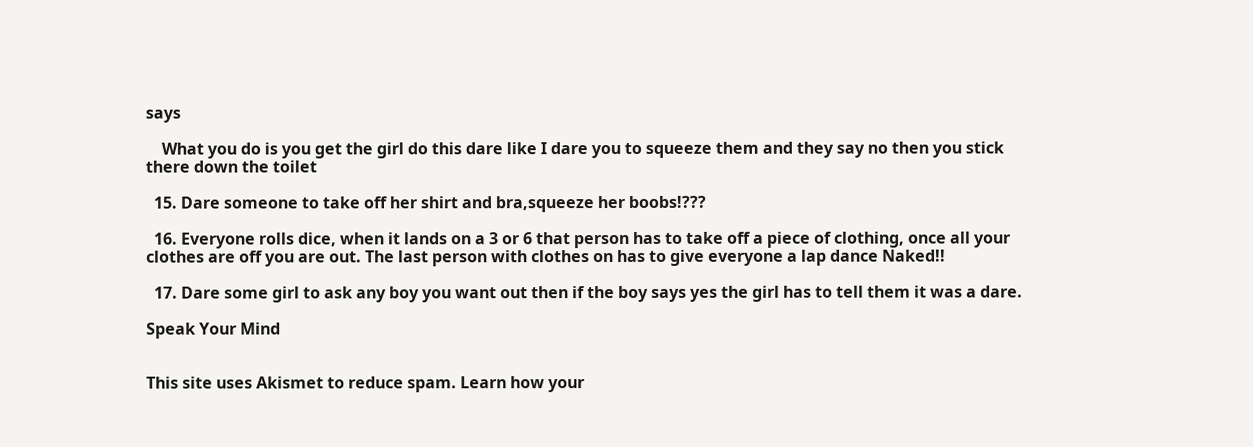says

    What you do is you get the girl do this dare like I dare you to squeeze them and they say no then you stick there down the toilet

  15. Dare someone to take off her shirt and bra,squeeze her boobs!???

  16. Everyone rolls dice, when it lands on a 3 or 6 that person has to take off a piece of clothing, once all your clothes are off you are out. The last person with clothes on has to give everyone a lap dance Naked!!

  17. Dare some girl to ask any boy you want out then if the boy says yes the girl has to tell them it was a dare.

Speak Your Mind


This site uses Akismet to reduce spam. Learn how your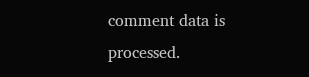comment data is processed.